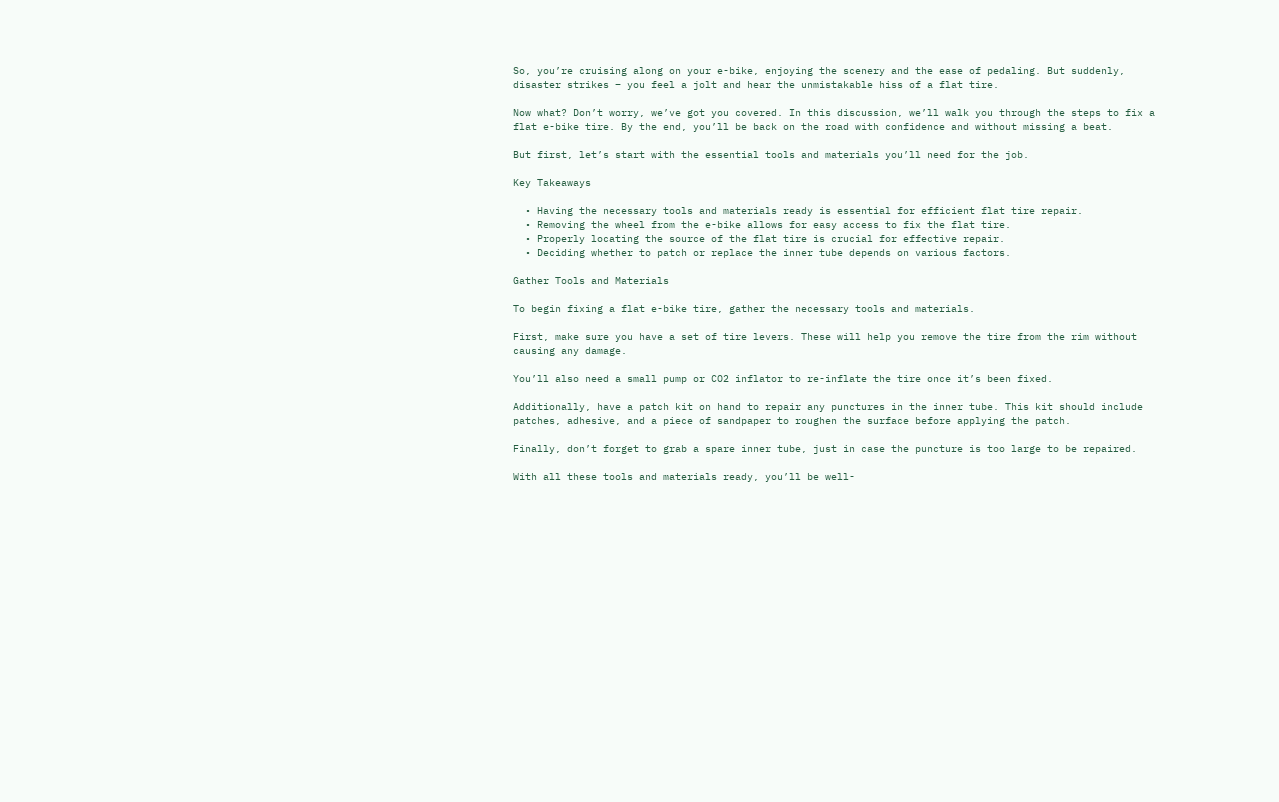So, you’re cruising along on your e-bike, enjoying the scenery and the ease of pedaling. But suddenly, disaster strikes – you feel a jolt and hear the unmistakable hiss of a flat tire.

Now what? Don’t worry, we’ve got you covered. In this discussion, we’ll walk you through the steps to fix a flat e-bike tire. By the end, you’ll be back on the road with confidence and without missing a beat.

But first, let’s start with the essential tools and materials you’ll need for the job.

Key Takeaways

  • Having the necessary tools and materials ready is essential for efficient flat tire repair.
  • Removing the wheel from the e-bike allows for easy access to fix the flat tire.
  • Properly locating the source of the flat tire is crucial for effective repair.
  • Deciding whether to patch or replace the inner tube depends on various factors.

Gather Tools and Materials

To begin fixing a flat e-bike tire, gather the necessary tools and materials.

First, make sure you have a set of tire levers. These will help you remove the tire from the rim without causing any damage.

You’ll also need a small pump or CO2 inflator to re-inflate the tire once it’s been fixed.

Additionally, have a patch kit on hand to repair any punctures in the inner tube. This kit should include patches, adhesive, and a piece of sandpaper to roughen the surface before applying the patch.

Finally, don’t forget to grab a spare inner tube, just in case the puncture is too large to be repaired.

With all these tools and materials ready, you’ll be well-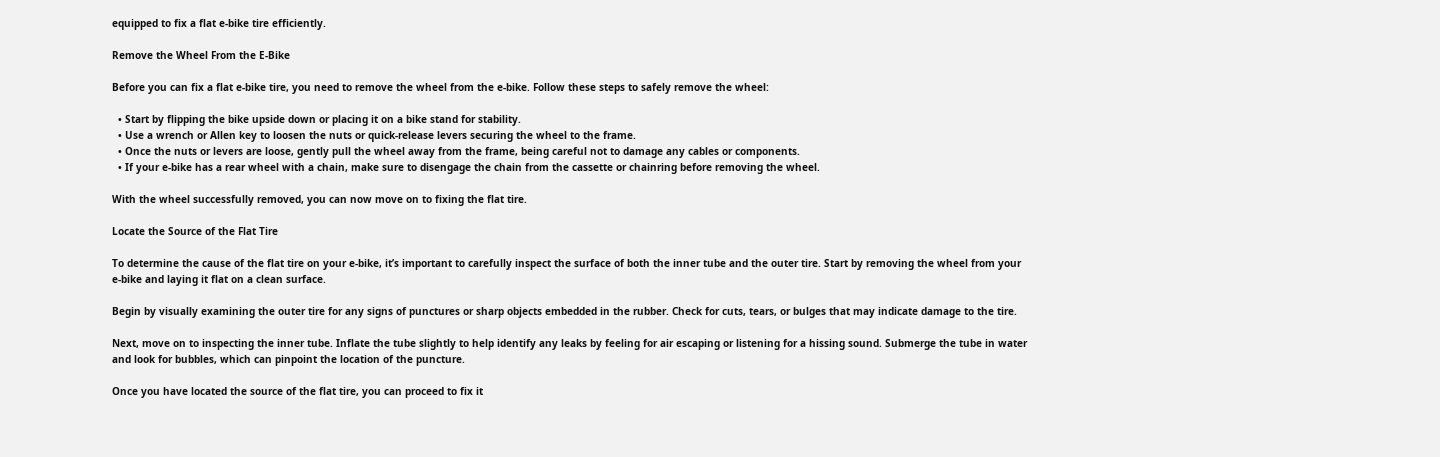equipped to fix a flat e-bike tire efficiently.

Remove the Wheel From the E-Bike

Before you can fix a flat e-bike tire, you need to remove the wheel from the e-bike. Follow these steps to safely remove the wheel:

  • Start by flipping the bike upside down or placing it on a bike stand for stability.
  • Use a wrench or Allen key to loosen the nuts or quick-release levers securing the wheel to the frame.
  • Once the nuts or levers are loose, gently pull the wheel away from the frame, being careful not to damage any cables or components.
  • If your e-bike has a rear wheel with a chain, make sure to disengage the chain from the cassette or chainring before removing the wheel.

With the wheel successfully removed, you can now move on to fixing the flat tire.

Locate the Source of the Flat Tire

To determine the cause of the flat tire on your e-bike, it’s important to carefully inspect the surface of both the inner tube and the outer tire. Start by removing the wheel from your e-bike and laying it flat on a clean surface.

Begin by visually examining the outer tire for any signs of punctures or sharp objects embedded in the rubber. Check for cuts, tears, or bulges that may indicate damage to the tire.

Next, move on to inspecting the inner tube. Inflate the tube slightly to help identify any leaks by feeling for air escaping or listening for a hissing sound. Submerge the tube in water and look for bubbles, which can pinpoint the location of the puncture.

Once you have located the source of the flat tire, you can proceed to fix it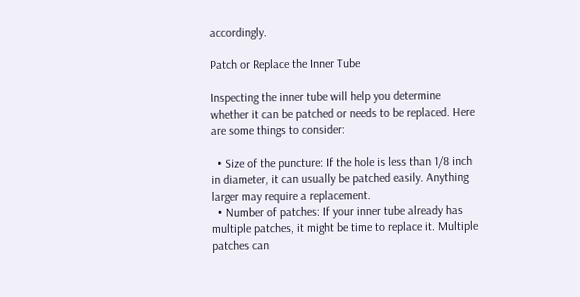accordingly.

Patch or Replace the Inner Tube

Inspecting the inner tube will help you determine whether it can be patched or needs to be replaced. Here are some things to consider:

  • Size of the puncture: If the hole is less than 1/8 inch in diameter, it can usually be patched easily. Anything larger may require a replacement.
  • Number of patches: If your inner tube already has multiple patches, it might be time to replace it. Multiple patches can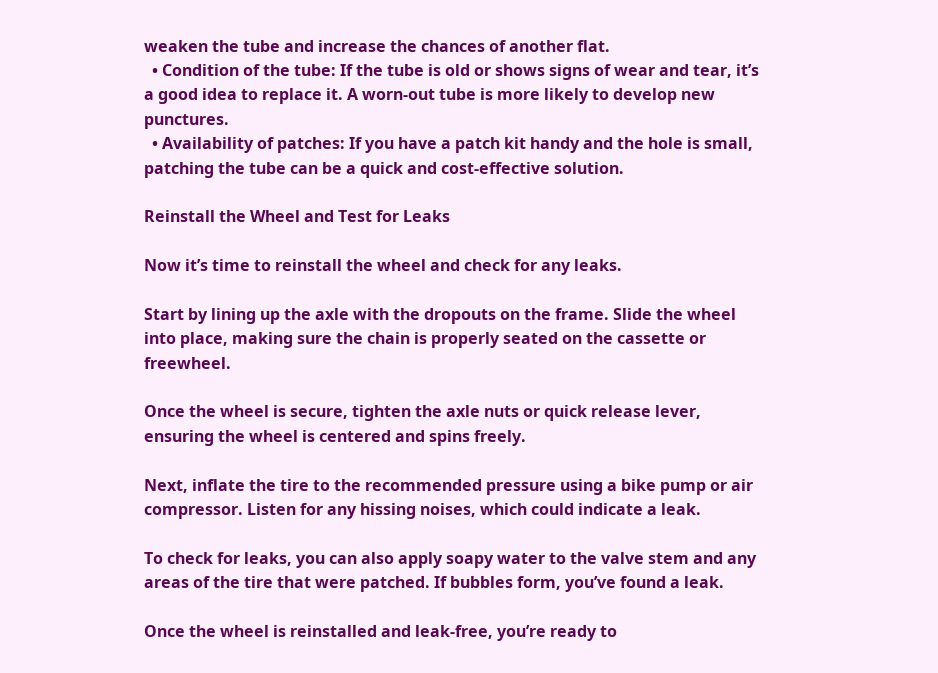weaken the tube and increase the chances of another flat.
  • Condition of the tube: If the tube is old or shows signs of wear and tear, it’s a good idea to replace it. A worn-out tube is more likely to develop new punctures.
  • Availability of patches: If you have a patch kit handy and the hole is small, patching the tube can be a quick and cost-effective solution.

Reinstall the Wheel and Test for Leaks

Now it’s time to reinstall the wheel and check for any leaks.

Start by lining up the axle with the dropouts on the frame. Slide the wheel into place, making sure the chain is properly seated on the cassette or freewheel.

Once the wheel is secure, tighten the axle nuts or quick release lever, ensuring the wheel is centered and spins freely.

Next, inflate the tire to the recommended pressure using a bike pump or air compressor. Listen for any hissing noises, which could indicate a leak.

To check for leaks, you can also apply soapy water to the valve stem and any areas of the tire that were patched. If bubbles form, you’ve found a leak.

Once the wheel is reinstalled and leak-free, you’re ready to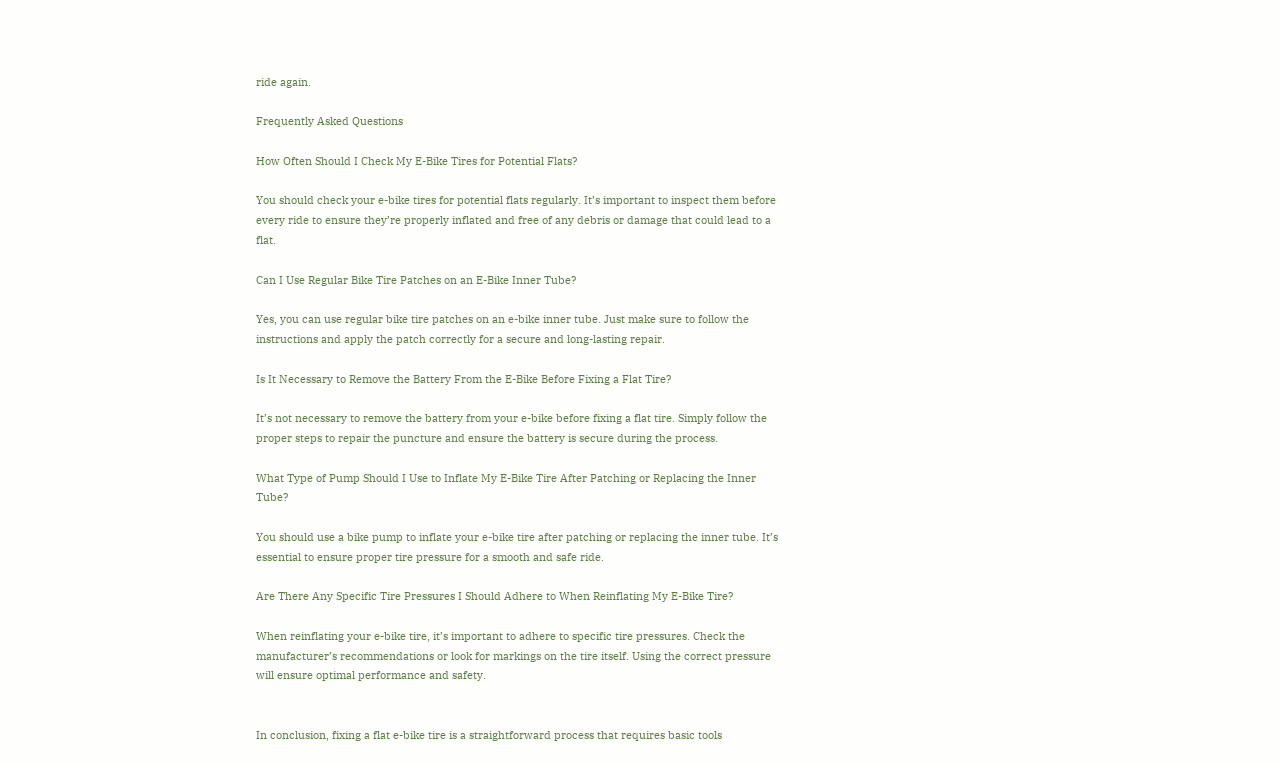ride again.

Frequently Asked Questions

How Often Should I Check My E-Bike Tires for Potential Flats?

You should check your e-bike tires for potential flats regularly. It’s important to inspect them before every ride to ensure they’re properly inflated and free of any debris or damage that could lead to a flat.

Can I Use Regular Bike Tire Patches on an E-Bike Inner Tube?

Yes, you can use regular bike tire patches on an e-bike inner tube. Just make sure to follow the instructions and apply the patch correctly for a secure and long-lasting repair.

Is It Necessary to Remove the Battery From the E-Bike Before Fixing a Flat Tire?

It’s not necessary to remove the battery from your e-bike before fixing a flat tire. Simply follow the proper steps to repair the puncture and ensure the battery is secure during the process.

What Type of Pump Should I Use to Inflate My E-Bike Tire After Patching or Replacing the Inner Tube?

You should use a bike pump to inflate your e-bike tire after patching or replacing the inner tube. It’s essential to ensure proper tire pressure for a smooth and safe ride.

Are There Any Specific Tire Pressures I Should Adhere to When Reinflating My E-Bike Tire?

When reinflating your e-bike tire, it’s important to adhere to specific tire pressures. Check the manufacturer’s recommendations or look for markings on the tire itself. Using the correct pressure will ensure optimal performance and safety.


In conclusion, fixing a flat e-bike tire is a straightforward process that requires basic tools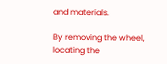and materials.

By removing the wheel, locating the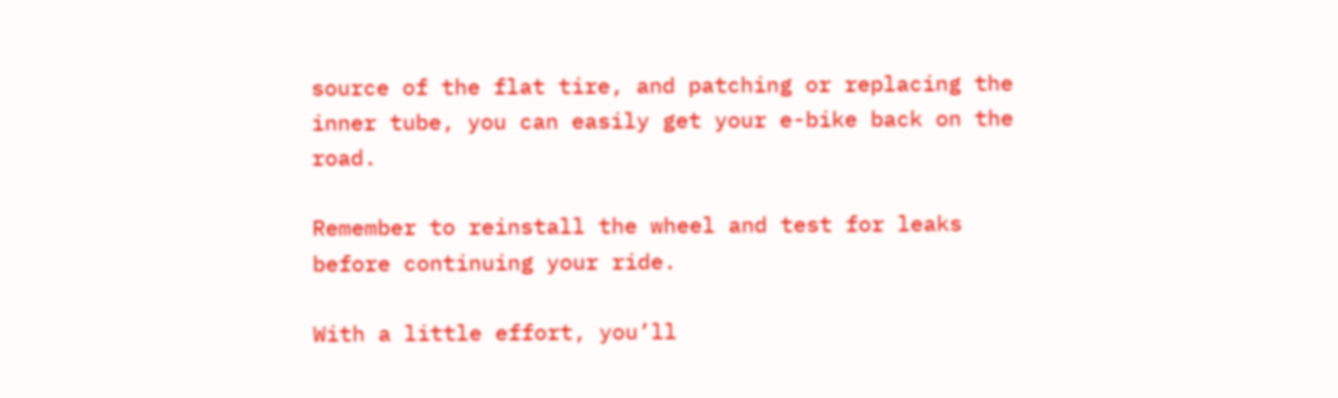source of the flat tire, and patching or replacing the inner tube, you can easily get your e-bike back on the road.

Remember to reinstall the wheel and test for leaks before continuing your ride.

With a little effort, you’ll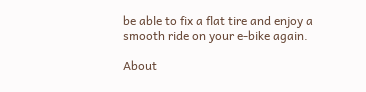be able to fix a flat tire and enjoy a smooth ride on your e-bike again.

About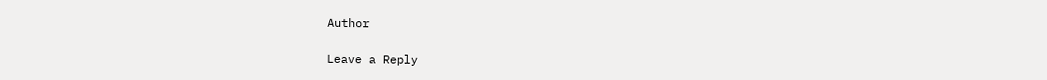Author

Leave a Reply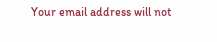Your email address will not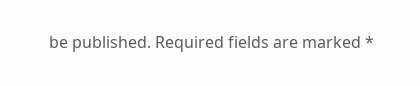be published. Required fields are marked *